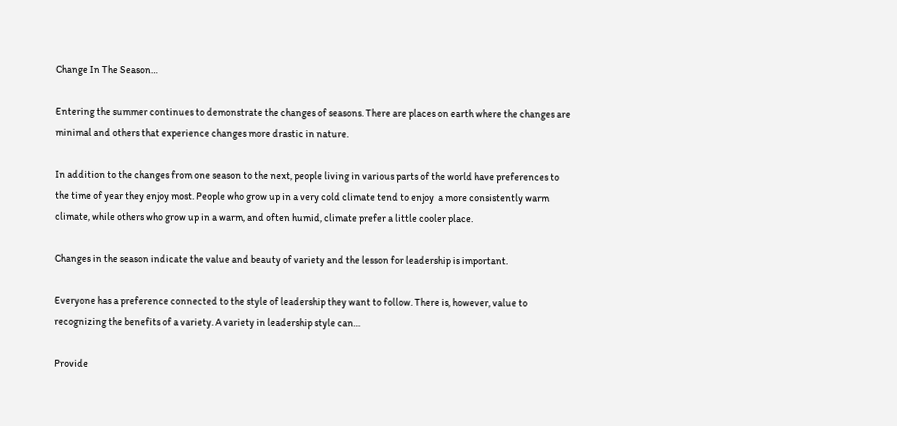Change In The Season…

Entering the summer continues to demonstrate the changes of seasons. There are places on earth where the changes are minimal and others that experience changes more drastic in nature.

In addition to the changes from one season to the next, people living in various parts of the world have preferences to the time of year they enjoy most. People who grow up in a very cold climate tend to enjoy  a more consistently warm climate, while others who grow up in a warm, and often humid, climate prefer a little cooler place.

Changes in the season indicate the value and beauty of variety and the lesson for leadership is important.

Everyone has a preference connected to the style of leadership they want to follow. There is, however, value to recognizing the benefits of a variety. A variety in leadership style can…

Provide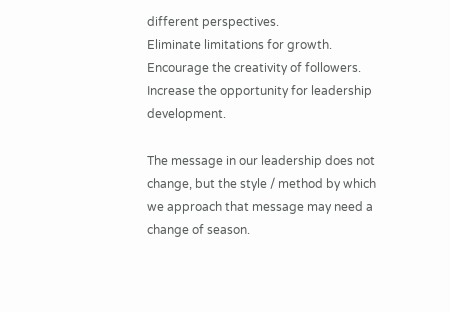different perspectives.
Eliminate limitations for growth.
Encourage the creativity of followers.
Increase the opportunity for leadership development.

The message in our leadership does not change, but the style / method by which we approach that message may need a change of season.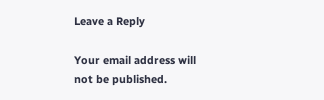Leave a Reply

Your email address will not be published.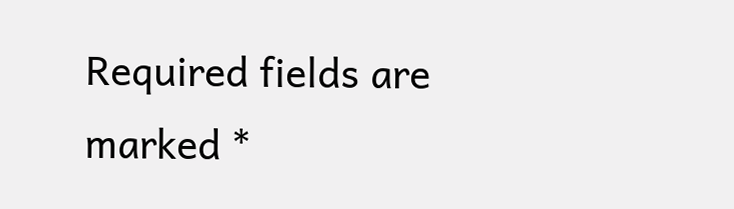Required fields are marked *